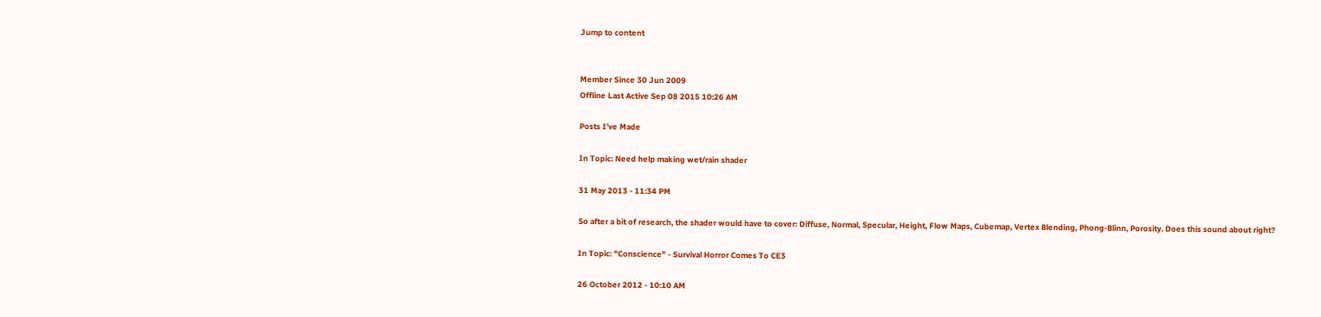Jump to content


Member Since 30 Jun 2009
Offline Last Active Sep 08 2015 10:26 AM

Posts I've Made

In Topic: Need help making wet/rain shader

31 May 2013 - 11:34 PM

So after a bit of research, the shader would have to cover: Diffuse, Normal, Specular, Height, Flow Maps, Cubemap, Vertex Blending, Phong-Blinn, Porosity. Does this sound about right?

In Topic: "Conscience" - Survival Horror Comes To CE3

26 October 2012 - 10:10 AM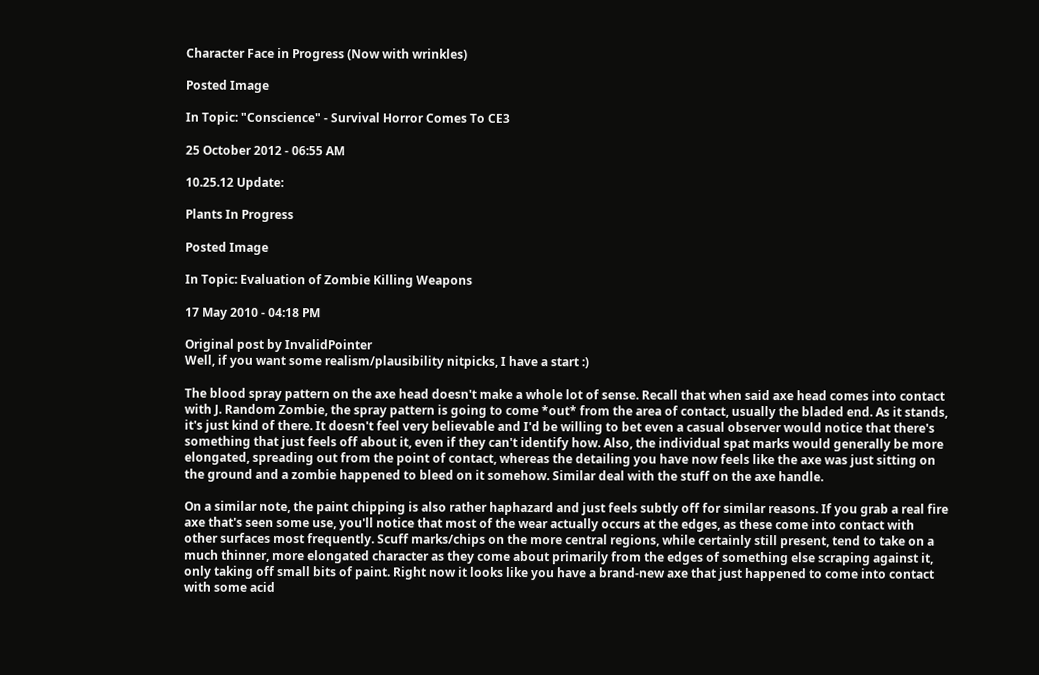Character Face in Progress (Now with wrinkles)

Posted Image

In Topic: "Conscience" - Survival Horror Comes To CE3

25 October 2012 - 06:55 AM

10.25.12 Update:

Plants In Progress

Posted Image

In Topic: Evaluation of Zombie Killing Weapons

17 May 2010 - 04:18 PM

Original post by InvalidPointer
Well, if you want some realism/plausibility nitpicks, I have a start :)

The blood spray pattern on the axe head doesn't make a whole lot of sense. Recall that when said axe head comes into contact with J. Random Zombie, the spray pattern is going to come *out* from the area of contact, usually the bladed end. As it stands, it's just kind of there. It doesn't feel very believable and I'd be willing to bet even a casual observer would notice that there's something that just feels off about it, even if they can't identify how. Also, the individual spat marks would generally be more elongated, spreading out from the point of contact, whereas the detailing you have now feels like the axe was just sitting on the ground and a zombie happened to bleed on it somehow. Similar deal with the stuff on the axe handle.

On a similar note, the paint chipping is also rather haphazard and just feels subtly off for similar reasons. If you grab a real fire axe that's seen some use, you'll notice that most of the wear actually occurs at the edges, as these come into contact with other surfaces most frequently. Scuff marks/chips on the more central regions, while certainly still present, tend to take on a much thinner, more elongated character as they come about primarily from the edges of something else scraping against it, only taking off small bits of paint. Right now it looks like you have a brand-new axe that just happened to come into contact with some acid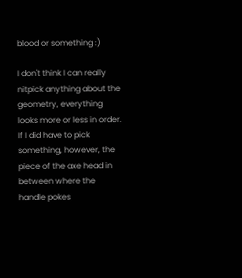blood or something :)

I don't think I can really nitpick anything about the geometry, everything looks more or less in order. If I did have to pick something, however, the piece of the axe head in between where the handle pokes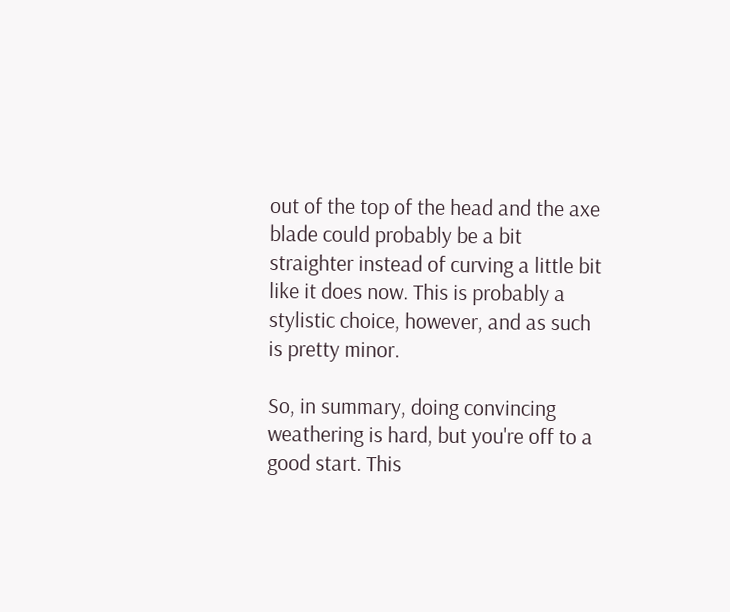out of the top of the head and the axe blade could probably be a bit straighter instead of curving a little bit like it does now. This is probably a stylistic choice, however, and as such is pretty minor.

So, in summary, doing convincing weathering is hard, but you're off to a good start. This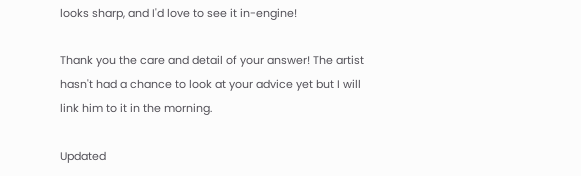looks sharp, and I'd love to see it in-engine!

Thank you the care and detail of your answer! The artist hasn't had a chance to look at your advice yet but I will link him to it in the morning.

Updated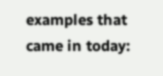examples that came in today: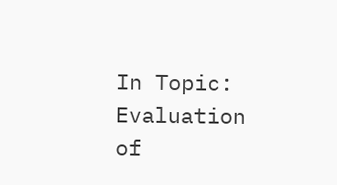In Topic: Evaluation of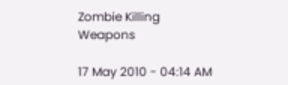Zombie Killing Weapons

17 May 2010 - 04:14 AM